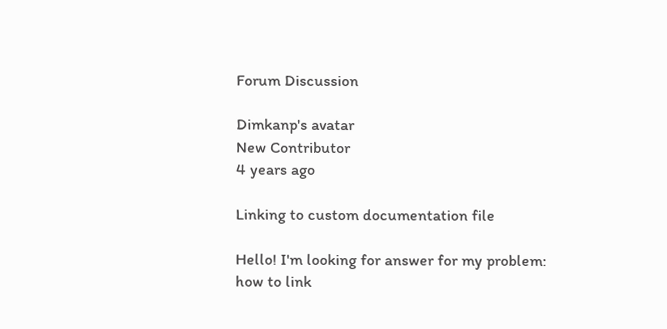Forum Discussion

Dimkanp's avatar
New Contributor
4 years ago

Linking to custom documentation file

Hello! I'm looking for answer for my problem: how to link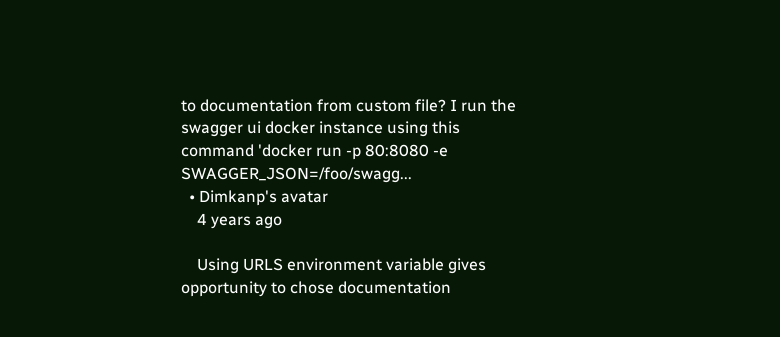to documentation from custom file? I run the swagger ui docker instance using this command 'docker run -p 80:8080 -e SWAGGER_JSON=/foo/swagg...
  • Dimkanp's avatar
    4 years ago

    Using URLS environment variable gives opportunity to chose documentation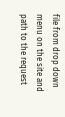file from drop down menu on the site and path to the request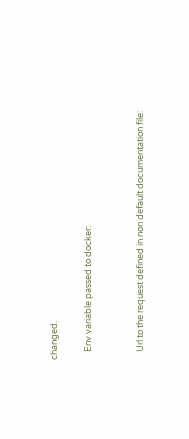changed.

    Env variable passed to docker:


    Url to the request defined in non default documentation file: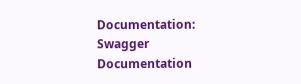Documentation: Swagger Documentation